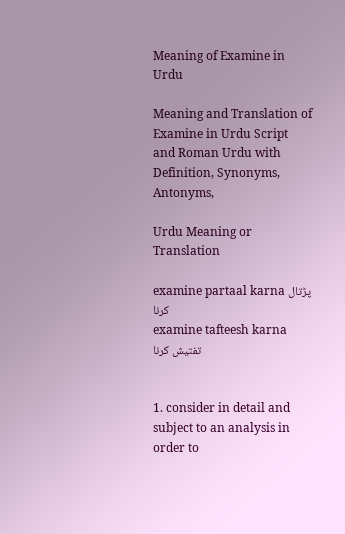Meaning of Examine in Urdu

Meaning and Translation of Examine in Urdu Script and Roman Urdu with Definition, Synonyms, Antonyms,

Urdu Meaning or Translation

examine partaal karna پڑتال کرنا
examine tafteesh karna تفتيش کرنا


1. consider in detail and subject to an analysis in order to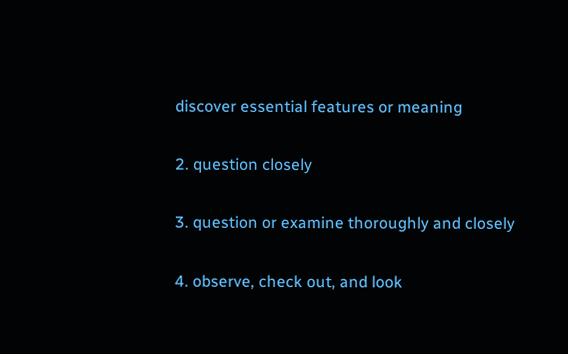discover essential features or meaning

2. question closely

3. question or examine thoroughly and closely

4. observe, check out, and look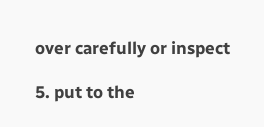over carefully or inspect

5. put to the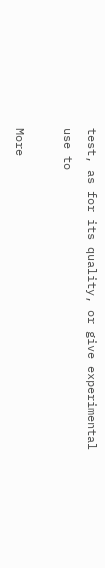test, as for its quality, or give experimental use to

More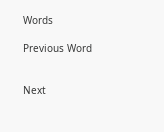Words

Previous Word


Next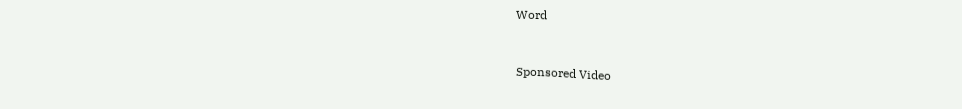Word


Sponsored Video